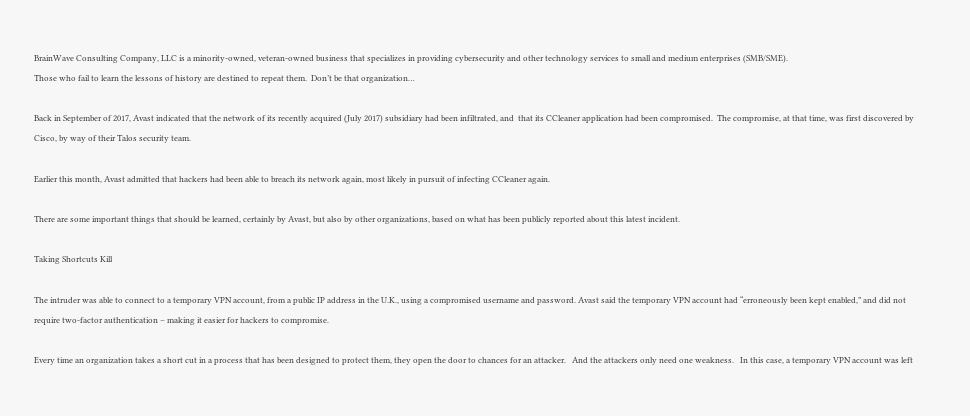BrainWave Consulting Company, LLC is a minority-owned, veteran-owned business that specializes in providing cybersecurity and other technology services to small and medium enterprises (SMB/SME).
Those who fail to learn the lessons of history are destined to repeat them.  Don’t be that organization…

Back in September of 2017, Avast indicated that the network of its recently acquired (July 2017) subsidiary had been infiltrated, and  that its CCleaner application had been compromised.  The compromise, at that time, was first discovered by Cisco, by way of their Talos security team.

Earlier this month, Avast admitted that hackers had been able to breach its network again, most likely in pursuit of infecting CCleaner again.

There are some important things that should be learned, certainly by Avast, but also by other organizations, based on what has been publicly reported about this latest incident.

Taking Shortcuts Kill

The intruder was able to connect to a temporary VPN account, from a public IP address in the U.K., using a compromised username and password. Avast said the temporary VPN account had “erroneously been kept enabled,” and did not require two-factor authentication – making it easier for hackers to compromise.

Every time an organization takes a short cut in a process that has been designed to protect them, they open the door to chances for an attacker.   And the attackers only need one weakness.   In this case, a temporary VPN account was left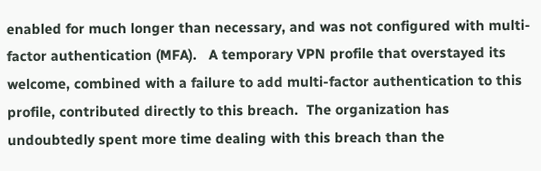enabled for much longer than necessary, and was not configured with multi-factor authentication (MFA).   A temporary VPN profile that overstayed its welcome, combined with a failure to add multi-factor authentication to this profile, contributed directly to this breach.  The organization has undoubtedly spent more time dealing with this breach than the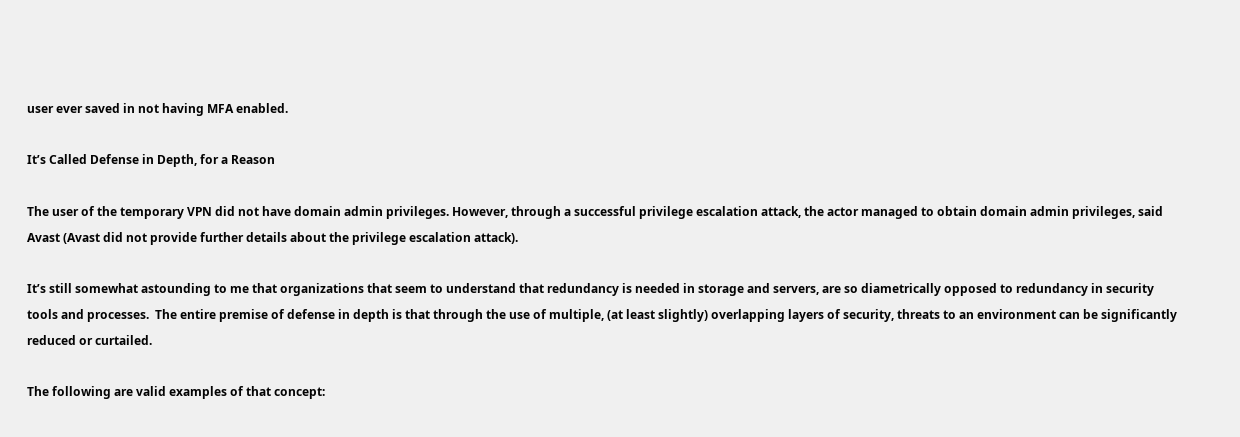user ever saved in not having MFA enabled.

It’s Called Defense in Depth, for a Reason

The user of the temporary VPN did not have domain admin privileges. However, through a successful privilege escalation attack, the actor managed to obtain domain admin privileges, said Avast (Avast did not provide further details about the privilege escalation attack).

It’s still somewhat astounding to me that organizations that seem to understand that redundancy is needed in storage and servers, are so diametrically opposed to redundancy in security tools and processes.  The entire premise of defense in depth is that through the use of multiple, (at least slightly) overlapping layers of security, threats to an environment can be significantly reduced or curtailed.

The following are valid examples of that concept: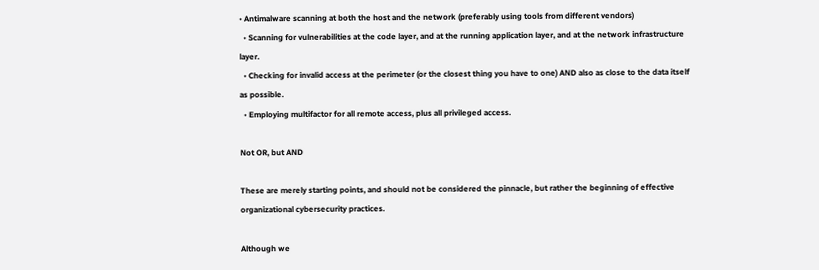• Antimalware scanning at both the host and the network (preferably using tools from different vendors)
  • Scanning for vulnerabilities at the code layer, and at the running application layer, and at the network infrastructure layer.
  • Checking for invalid access at the perimeter (or the closest thing you have to one) AND also as close to the data itself as possible.
  • Employing multifactor for all remote access, plus all privileged access.

Not OR, but AND

These are merely starting points, and should not be considered the pinnacle, but rather the beginning of effective organizational cybersecurity practices.

Although we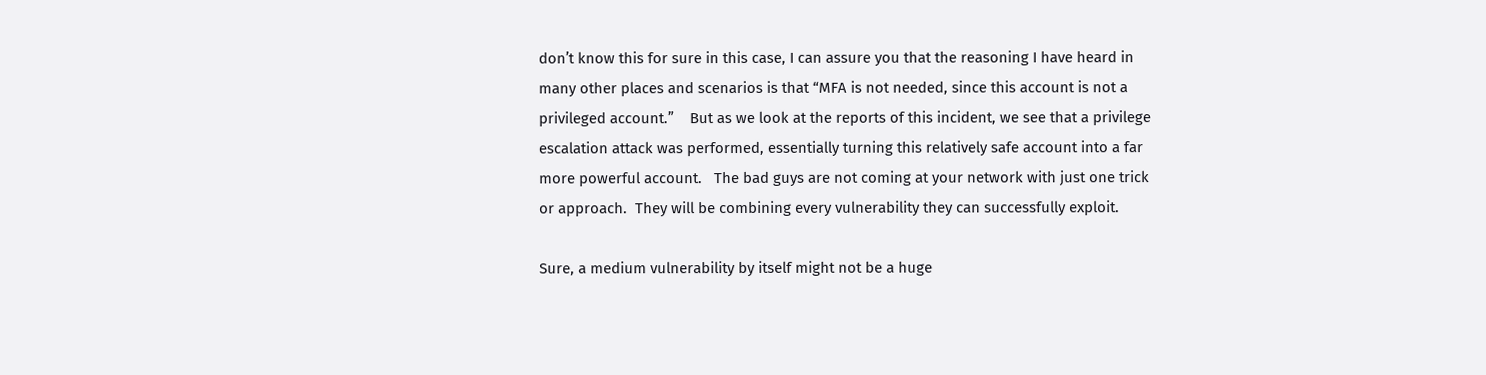don’t know this for sure in this case, I can assure you that the reasoning I have heard in many other places and scenarios is that “MFA is not needed, since this account is not a privileged account.”    But as we look at the reports of this incident, we see that a privilege escalation attack was performed, essentially turning this relatively safe account into a far more powerful account.   The bad guys are not coming at your network with just one trick or approach.  They will be combining every vulnerability they can successfully exploit.

Sure, a medium vulnerability by itself might not be a huge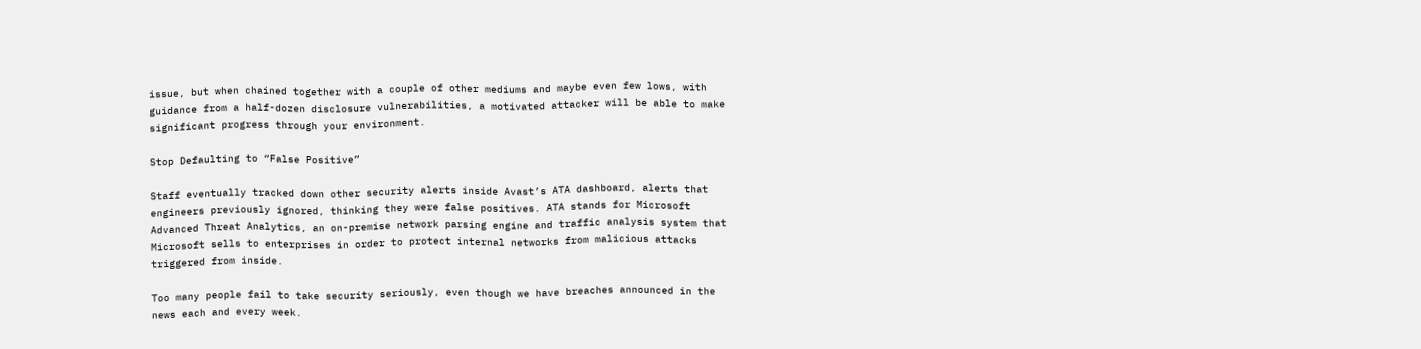issue, but when chained together with a couple of other mediums and maybe even few lows, with guidance from a half-dozen disclosure vulnerabilities, a motivated attacker will be able to make significant progress through your environment.

Stop Defaulting to “False Positive”

Staff eventually tracked down other security alerts inside Avast’s ATA dashboard, alerts that engineers previously ignored, thinking they were false positives. ATA stands for Microsoft Advanced Threat Analytics, an on-premise network parsing engine and traffic analysis system that Microsoft sells to enterprises in order to protect internal networks from malicious attacks triggered from inside.

Too many people fail to take security seriously, even though we have breaches announced in the news each and every week.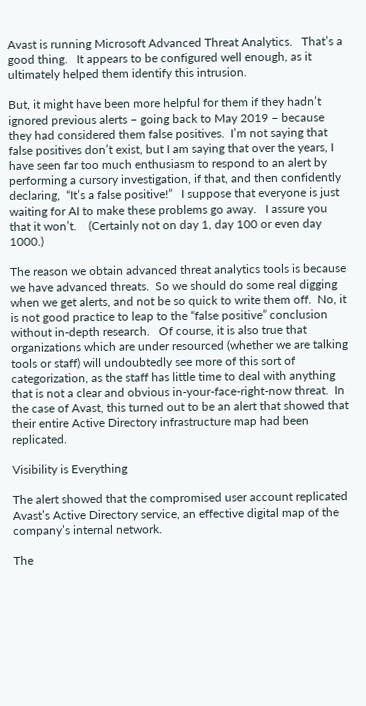Avast is running Microsoft Advanced Threat Analytics.   That’s a good thing.   It appears to be configured well enough, as it ultimately helped them identify this intrusion.

But, it might have been more helpful for them if they hadn’t ignored previous alerts – going back to May 2019 – because they had considered them false positives.  I’m not saying that false positives don’t exist, but I am saying that over the years, I have seen far too much enthusiasm to respond to an alert by performing a cursory investigation, if that, and then confidently declaring,  “It’s a false positive!”   I suppose that everyone is just waiting for AI to make these problems go away.   I assure you that it won’t.    (Certainly not on day 1, day 100 or even day 1000.)

The reason we obtain advanced threat analytics tools is because we have advanced threats.  So we should do some real digging when we get alerts, and not be so quick to write them off.  No, it is not good practice to leap to the “false positive” conclusion without in-depth research.   Of course, it is also true that organizations which are under resourced (whether we are talking tools or staff) will undoubtedly see more of this sort of categorization, as the staff has little time to deal with anything that is not a clear and obvious in-your-face-right-now threat.  In the case of Avast, this turned out to be an alert that showed that their entire Active Directory infrastructure map had been replicated.

Visibility is Everything

The alert showed that the compromised user account replicated Avast’s Active Directory service, an effective digital map of the company’s internal network.

The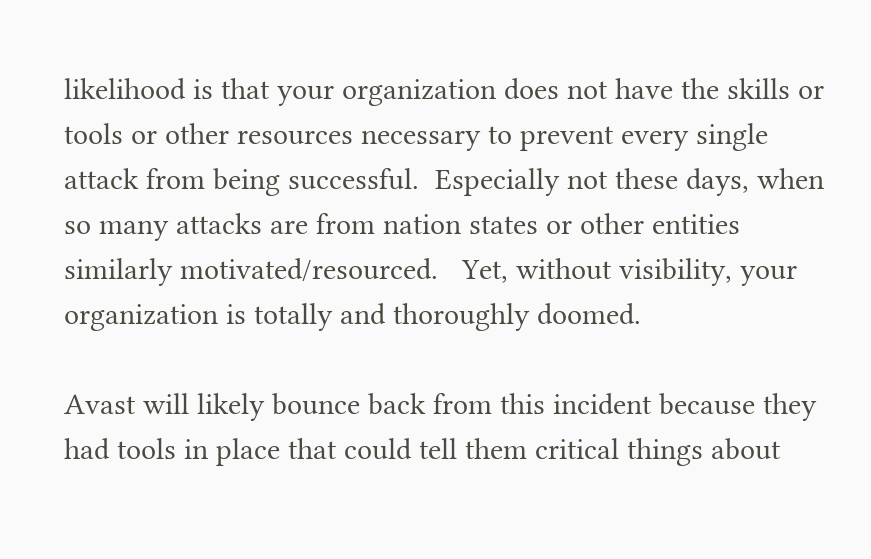likelihood is that your organization does not have the skills or tools or other resources necessary to prevent every single attack from being successful.  Especially not these days, when so many attacks are from nation states or other entities similarly motivated/resourced.   Yet, without visibility, your organization is totally and thoroughly doomed.

Avast will likely bounce back from this incident because they had tools in place that could tell them critical things about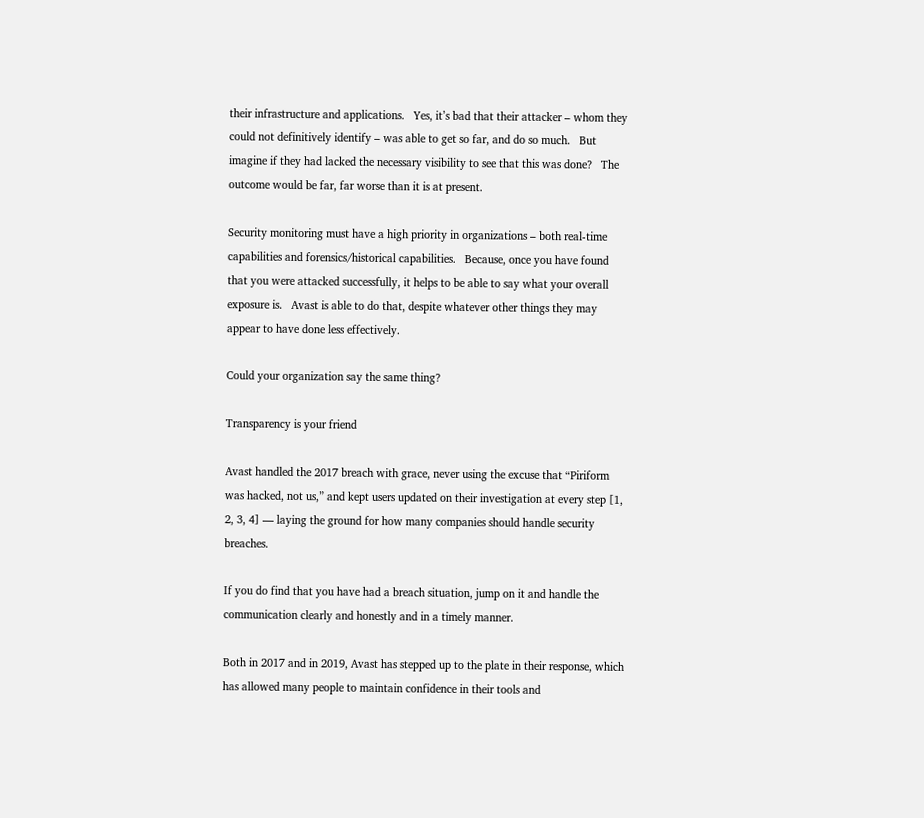their infrastructure and applications.   Yes, it’s bad that their attacker – whom they could not definitively identify – was able to get so far, and do so much.   But imagine if they had lacked the necessary visibility to see that this was done?   The outcome would be far, far worse than it is at present.

Security monitoring must have a high priority in organizations – both real-time capabilities and forensics/historical capabilities.   Because, once you have found that you were attacked successfully, it helps to be able to say what your overall exposure is.   Avast is able to do that, despite whatever other things they may appear to have done less effectively.

Could your organization say the same thing?

Transparency is your friend

Avast handled the 2017 breach with grace, never using the excuse that “Piriform was hacked, not us,” and kept users updated on their investigation at every step [1, 2, 3, 4] — laying the ground for how many companies should handle security breaches.

If you do find that you have had a breach situation, jump on it and handle the communication clearly and honestly and in a timely manner.

Both in 2017 and in 2019, Avast has stepped up to the plate in their response, which has allowed many people to maintain confidence in their tools and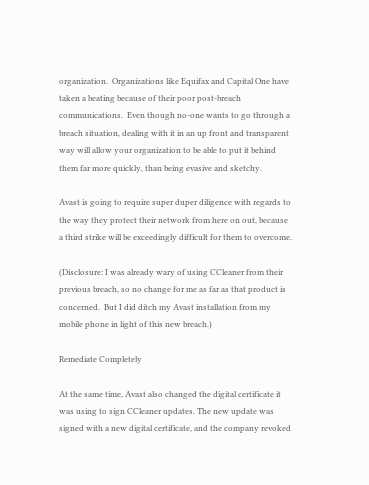organization.  Organizations like Equifax and Capital One have taken a beating because of their poor post-breach communications.  Even though no-one wants to go through a breach situation, dealing with it in an up front and transparent way will allow your organization to be able to put it behind them far more quickly, than being evasive and sketchy.

Avast is going to require super duper diligence with regards to the way they protect their network from here on out, because a third strike will be exceedingly difficult for them to overcome.

(Disclosure: I was already wary of using CCleaner from their previous breach, so no change for me as far as that product is concerned.  But I did ditch my Avast installation from my mobile phone in light of this new breach.)

Remediate Completely

At the same time, Avast also changed the digital certificate it was using to sign CCleaner updates. The new update was signed with a new digital certificate, and the company revoked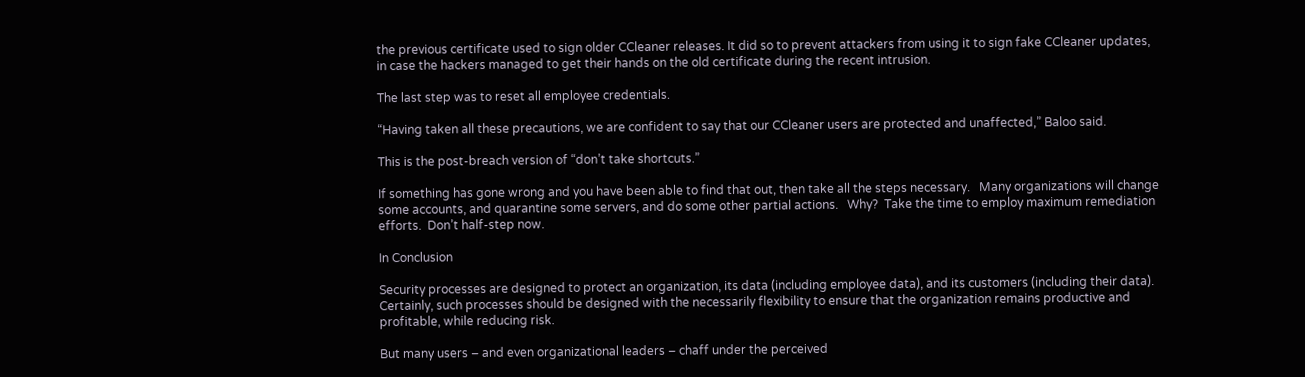the previous certificate used to sign older CCleaner releases. It did so to prevent attackers from using it to sign fake CCleaner updates, in case the hackers managed to get their hands on the old certificate during the recent intrusion.

The last step was to reset all employee credentials.

“Having taken all these precautions, we are confident to say that our CCleaner users are protected and unaffected,” Baloo said.

This is the post-breach version of “don’t take shortcuts.”

If something has gone wrong and you have been able to find that out, then take all the steps necessary.   Many organizations will change some accounts, and quarantine some servers, and do some other partial actions.   Why?  Take the time to employ maximum remediation efforts.  Don’t half-step now.

In Conclusion

Security processes are designed to protect an organization, its data (including employee data), and its customers (including their data).  Certainly, such processes should be designed with the necessarily flexibility to ensure that the organization remains productive and profitable, while reducing risk.

But many users – and even organizational leaders – chaff under the perceived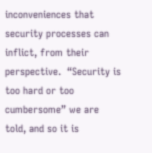inconveniences that security processes can inflict, from their perspective.  “Security is too hard or too cumbersome” we are told, and so it is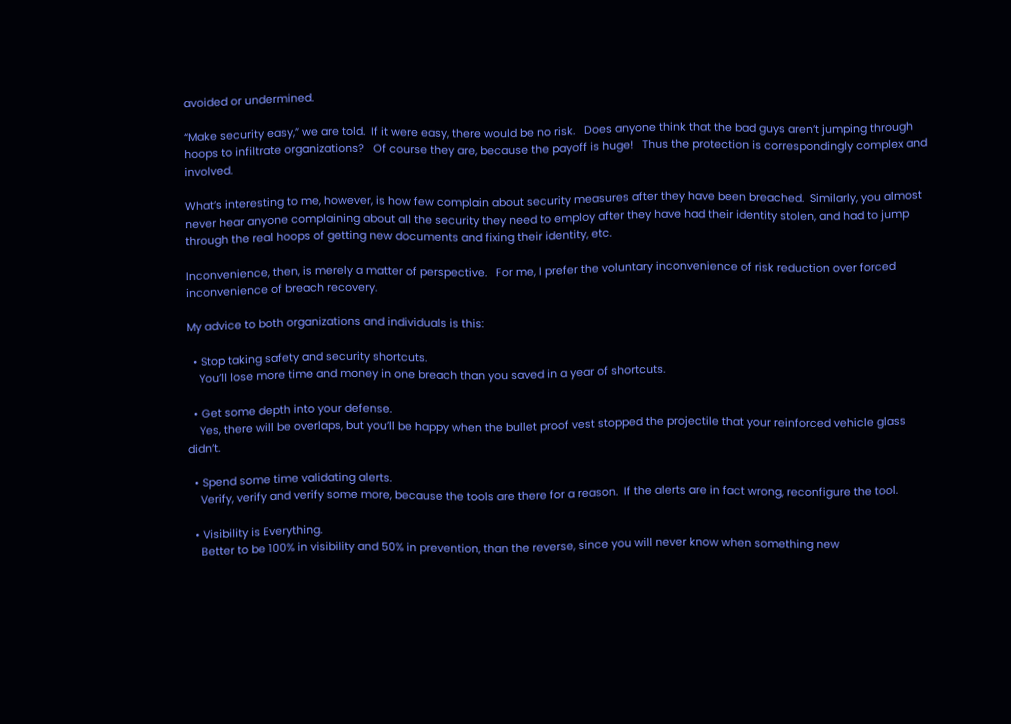avoided or undermined.

“Make security easy,” we are told.  If it were easy, there would be no risk.   Does anyone think that the bad guys aren’t jumping through hoops to infiltrate organizations?   Of course they are, because the payoff is huge!   Thus the protection is correspondingly complex and involved.

What’s interesting to me, however, is how few complain about security measures after they have been breached.  Similarly, you almost never hear anyone complaining about all the security they need to employ after they have had their identity stolen, and had to jump through the real hoops of getting new documents and fixing their identity, etc.

Inconvenience, then, is merely a matter of perspective.   For me, I prefer the voluntary inconvenience of risk reduction over forced inconvenience of breach recovery.

My advice to both organizations and individuals is this:

  • Stop taking safety and security shortcuts.
    You’ll lose more time and money in one breach than you saved in a year of shortcuts.

  • Get some depth into your defense.
    Yes, there will be overlaps, but you’ll be happy when the bullet proof vest stopped the projectile that your reinforced vehicle glass didn’t.

  • Spend some time validating alerts.
    Verify, verify and verify some more, because the tools are there for a reason.  If the alerts are in fact wrong, reconfigure the tool.

  • Visibility is Everything.
    Better to be 100% in visibility and 50% in prevention, than the reverse, since you will never know when something new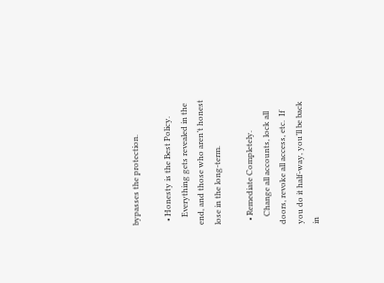bypasses the protection.

  • Honesty is the Best Policy.
    Everything gets revealed in the end, and those who aren’t honest lose in the long-term.

  • Remediate Completely.
    Change all accounts, lock all doors, revoke all access, etc.  If you do it half-way, you’ll be back in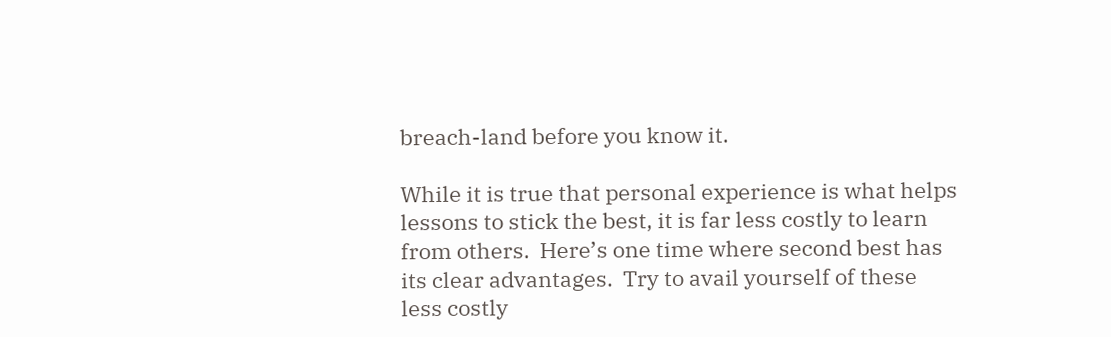breach-land before you know it.

While it is true that personal experience is what helps lessons to stick the best, it is far less costly to learn from others.  Here’s one time where second best has its clear advantages.  Try to avail yourself of these less costly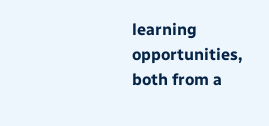learning opportunities, both from a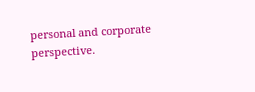personal and corporate perspective.